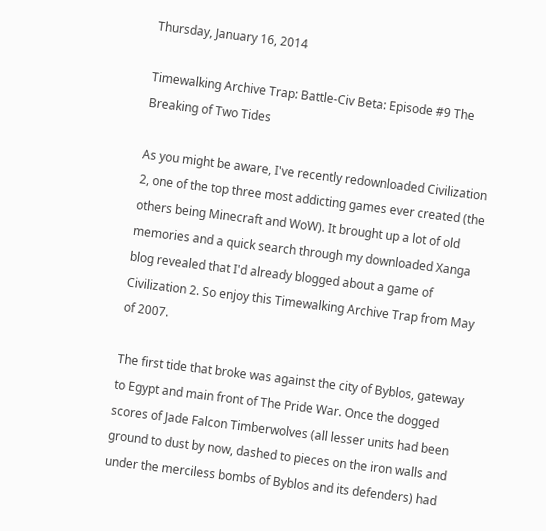Thursday, January 16, 2014

Timewalking Archive Trap: Battle-Civ Beta: Episode #9 The Breaking of Two Tides

As you might be aware, I've recently redownloaded Civilization 2, one of the top three most addicting games ever created (the others being Minecraft and WoW). It brought up a lot of old memories and a quick search through my downloaded Xanga blog revealed that I'd already blogged about a game of Civilization 2. So enjoy this Timewalking Archive Trap from May of 2007.

The first tide that broke was against the city of Byblos, gateway to Egypt and main front of The Pride War. Once the dogged scores of Jade Falcon Timberwolves (all lesser units had been ground to dust by now, dashed to pieces on the iron walls and under the merciless bombs of Byblos and its defenders) had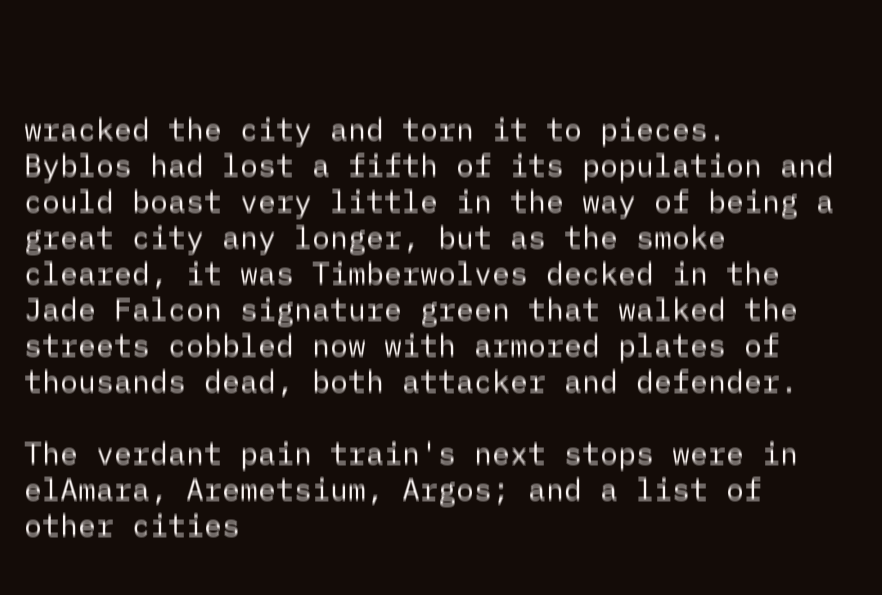wracked the city and torn it to pieces. Byblos had lost a fifth of its population and could boast very little in the way of being a great city any longer, but as the smoke cleared, it was Timberwolves decked in the Jade Falcon signature green that walked the streets cobbled now with armored plates of thousands dead, both attacker and defender.

The verdant pain train's next stops were in elAmara, Aremetsium, Argos; and a list of other cities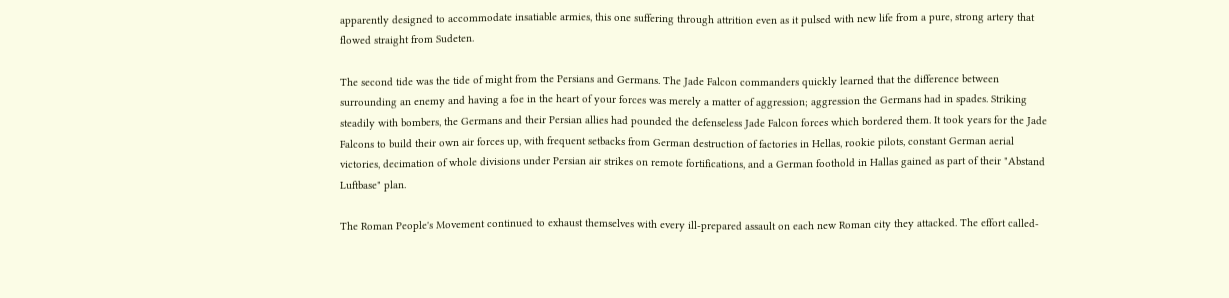apparently designed to accommodate insatiable armies, this one suffering through attrition even as it pulsed with new life from a pure, strong artery that flowed straight from Sudeten.

The second tide was the tide of might from the Persians and Germans. The Jade Falcon commanders quickly learned that the difference between surrounding an enemy and having a foe in the heart of your forces was merely a matter of aggression; aggression the Germans had in spades. Striking steadily with bombers, the Germans and their Persian allies had pounded the defenseless Jade Falcon forces which bordered them. It took years for the Jade Falcons to build their own air forces up, with frequent setbacks from German destruction of factories in Hellas, rookie pilots, constant German aerial victories, decimation of whole divisions under Persian air strikes on remote fortifications, and a German foothold in Hallas gained as part of their "Abstand Luftbase" plan.

The Roman People's Movement continued to exhaust themselves with every ill-prepared assault on each new Roman city they attacked. The effort called-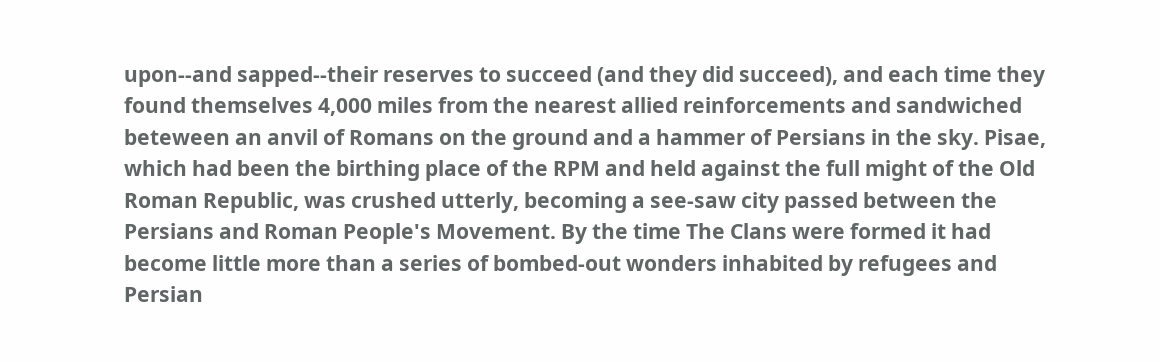upon--and sapped--their reserves to succeed (and they did succeed), and each time they found themselves 4,000 miles from the nearest allied reinforcements and sandwiched beteween an anvil of Romans on the ground and a hammer of Persians in the sky. Pisae, which had been the birthing place of the RPM and held against the full might of the Old Roman Republic, was crushed utterly, becoming a see-saw city passed between the Persians and Roman People's Movement. By the time The Clans were formed it had become little more than a series of bombed-out wonders inhabited by refugees and Persian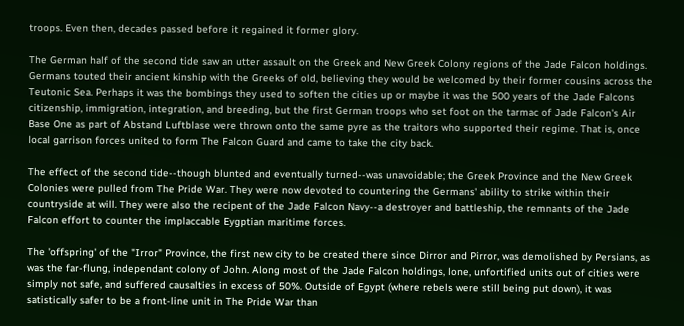troops. Even then, decades passed before it regained it former glory.

The German half of the second tide saw an utter assault on the Greek and New Greek Colony regions of the Jade Falcon holdings. Germans touted their ancient kinship with the Greeks of old, believing they would be welcomed by their former cousins across the Teutonic Sea. Perhaps it was the bombings they used to soften the cities up or maybe it was the 500 years of the Jade Falcons citizenship, immigration, integration, and breeding, but the first German troops who set foot on the tarmac of Jade Falcon's Air Base One as part of Abstand Luftblase were thrown onto the same pyre as the traitors who supported their regime. That is, once local garrison forces united to form The Falcon Guard and came to take the city back.

The effect of the second tide--though blunted and eventually turned--was unavoidable; the Greek Province and the New Greek Colonies were pulled from The Pride War. They were now devoted to countering the Germans' ability to strike within their countryside at will. They were also the recipent of the Jade Falcon Navy--a destroyer and battleship, the remnants of the Jade Falcon effort to counter the implaccable Eygptian maritime forces.

The 'offspring' of the "Irror" Province, the first new city to be created there since Dirror and Pirror, was demolished by Persians, as was the far-flung, independant colony of John. Along most of the Jade Falcon holdings, lone, unfortified units out of cities were simply not safe, and suffered causalties in excess of 50%. Outside of Egypt (where rebels were still being put down), it was satistically safer to be a front-line unit in The Pride War than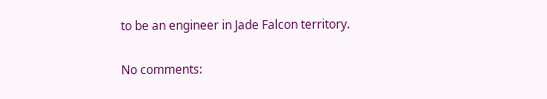to be an engineer in Jade Falcon territory.

No comments: